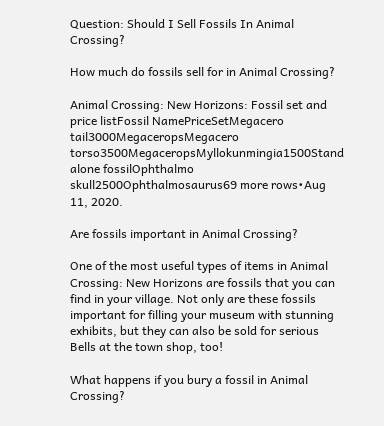Question: Should I Sell Fossils In Animal Crossing?

How much do fossils sell for in Animal Crossing?

Animal Crossing: New Horizons: Fossil set and price listFossil NamePriceSetMegacero tail3000MegaceropsMegacero torso3500MegaceropsMyllokunmingia1500Stand alone fossilOphthalmo skull2500Ophthalmosaurus69 more rows•Aug 11, 2020.

Are fossils important in Animal Crossing?

One of the most useful types of items in Animal Crossing: New Horizons are fossils that you can find in your village. Not only are these fossils important for filling your museum with stunning exhibits, but they can also be sold for serious Bells at the town shop, too!

What happens if you bury a fossil in Animal Crossing?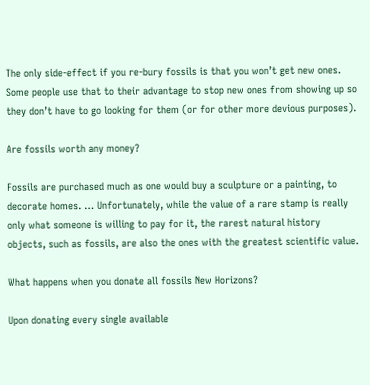The only side-effect if you re-bury fossils is that you won’t get new ones. Some people use that to their advantage to stop new ones from showing up so they don’t have to go looking for them (or for other more devious purposes).

Are fossils worth any money?

Fossils are purchased much as one would buy a sculpture or a painting, to decorate homes. … Unfortunately, while the value of a rare stamp is really only what someone is willing to pay for it, the rarest natural history objects, such as fossils, are also the ones with the greatest scientific value.

What happens when you donate all fossils New Horizons?

Upon donating every single available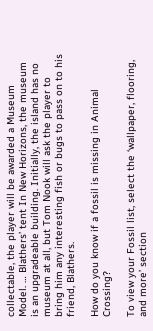collectable, the player will be awarded a Museum Model. … Blathers’ tent In New Horizons, the museum is an upgradeable building. Initially, the island has no museum at all, but Tom Nook will ask the player to bring him any interesting fish or bugs to pass on to his friend, Blathers.

How do you know if a fossil is missing in Animal Crossing?

To view your Fossil list, select the ‘wallpaper, flooring, and more’ section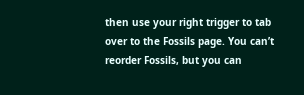then use your right trigger to tab over to the Fossils page. You can’t reorder Fossils, but you can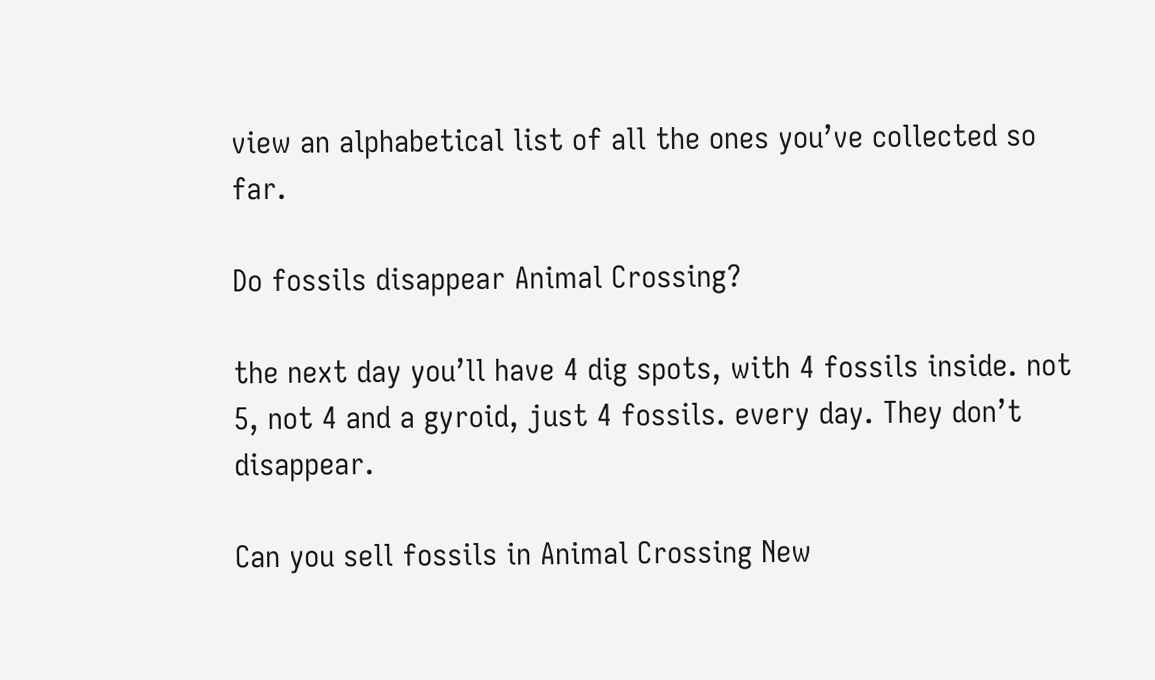view an alphabetical list of all the ones you’ve collected so far.

Do fossils disappear Animal Crossing?

the next day you’ll have 4 dig spots, with 4 fossils inside. not 5, not 4 and a gyroid, just 4 fossils. every day. They don’t disappear.

Can you sell fossils in Animal Crossing New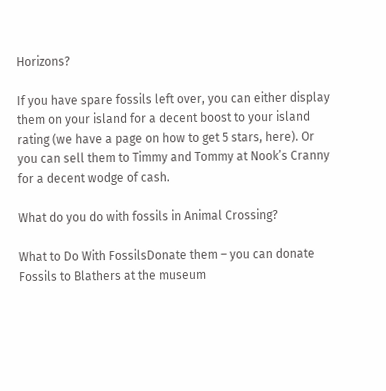Horizons?

If you have spare fossils left over, you can either display them on your island for a decent boost to your island rating (we have a page on how to get 5 stars, here). Or you can sell them to Timmy and Tommy at Nook’s Cranny for a decent wodge of cash.

What do you do with fossils in Animal Crossing?

What to Do With FossilsDonate them – you can donate Fossils to Blathers at the museum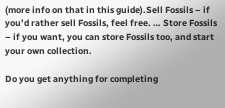(more info on that in this guide).Sell Fossils – if you’d rather sell Fossils, feel free. … Store Fossils – if you want, you can store Fossils too, and start your own collection.

Do you get anything for completing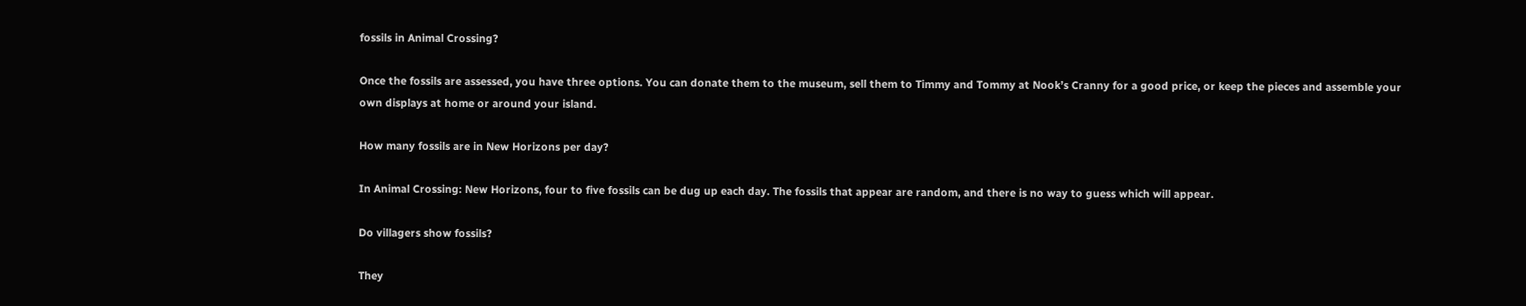fossils in Animal Crossing?

Once the fossils are assessed, you have three options. You can donate them to the museum, sell them to Timmy and Tommy at Nook’s Cranny for a good price, or keep the pieces and assemble your own displays at home or around your island.

How many fossils are in New Horizons per day?

In Animal Crossing: New Horizons, four to five fossils can be dug up each day. The fossils that appear are random, and there is no way to guess which will appear.

Do villagers show fossils?

They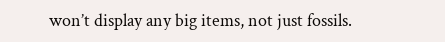won’t display any big items, not just fossils.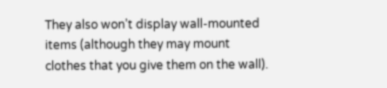They also won’t display wall-mounted items (although they may mount clothes that you give them on the wall).